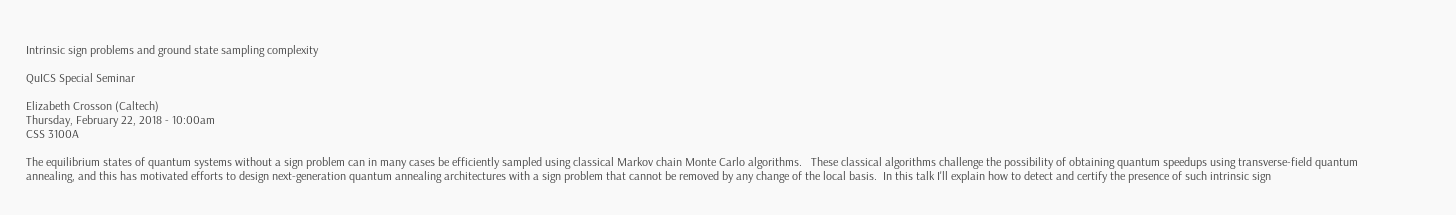Intrinsic sign problems and ground state sampling complexity

QuICS Special Seminar

Elizabeth Crosson (Caltech)
Thursday, February 22, 2018 - 10:00am
CSS 3100A

The equilibrium states of quantum systems without a sign problem can in many cases be efficiently sampled using classical Markov chain Monte Carlo algorithms.   These classical algorithms challenge the possibility of obtaining quantum speedups using transverse-field quantum annealing, and this has motivated efforts to design next-generation quantum annealing architectures with a sign problem that cannot be removed by any change of the local basis.  In this talk I'll explain how to detect and certify the presence of such intrinsic sign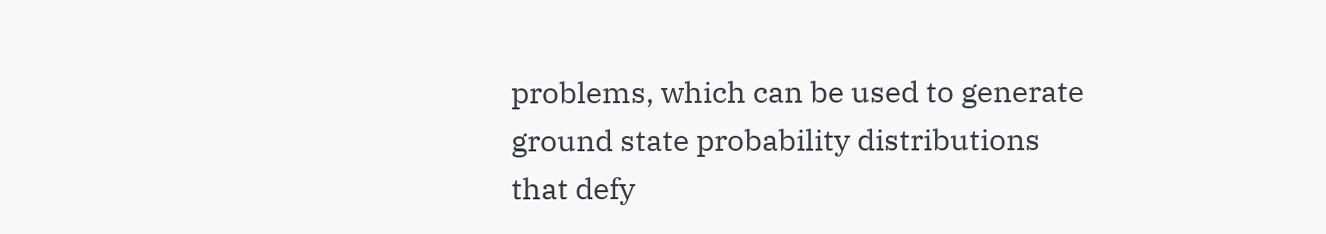problems, which can be used to generate ground state probability distributions that defy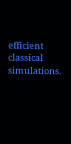efficient classical simulations.